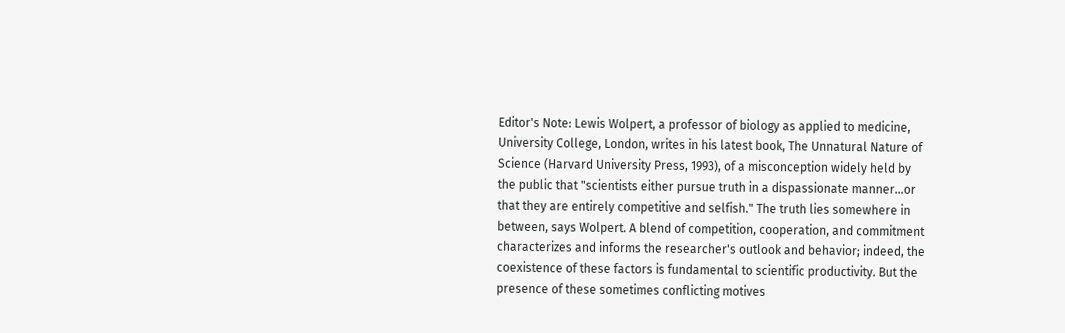Editor's Note: Lewis Wolpert, a professor of biology as applied to medicine, University College, London, writes in his latest book, The Unnatural Nature of Science (Harvard University Press, 1993), of a misconception widely held by the public that "scientists either pursue truth in a dispassionate manner...or that they are entirely competitive and selfish." The truth lies somewhere in between, says Wolpert. A blend of competition, cooperation, and commitment characterizes and informs the researcher's outlook and behavior; indeed, the coexistence of these factors is fundamental to scientific productivity. But the presence of these sometimes conflicting motives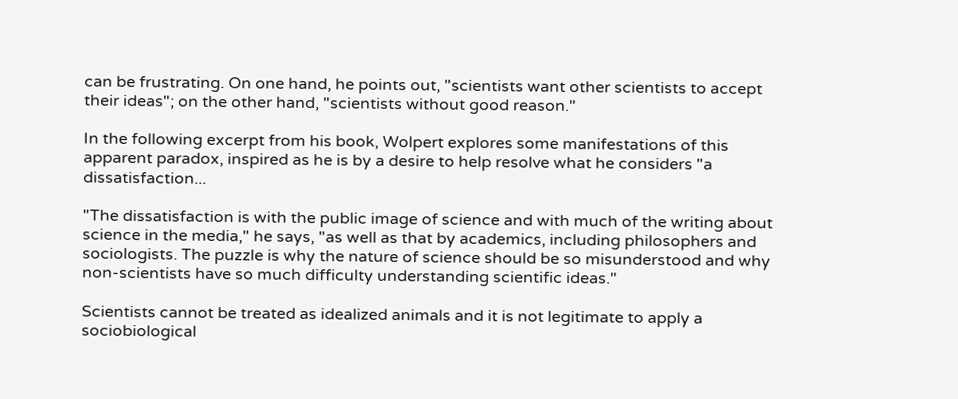can be frustrating. On one hand, he points out, "scientists want other scientists to accept their ideas"; on the other hand, "scientists without good reason."

In the following excerpt from his book, Wolpert explores some manifestations of this apparent paradox, inspired as he is by a desire to help resolve what he considers "a dissatisfaction...

"The dissatisfaction is with the public image of science and with much of the writing about science in the media," he says, "as well as that by academics, including philosophers and sociologists. The puzzle is why the nature of science should be so misunderstood and why non-scientists have so much difficulty understanding scientific ideas."

Scientists cannot be treated as idealized animals and it is not legitimate to apply a sociobiological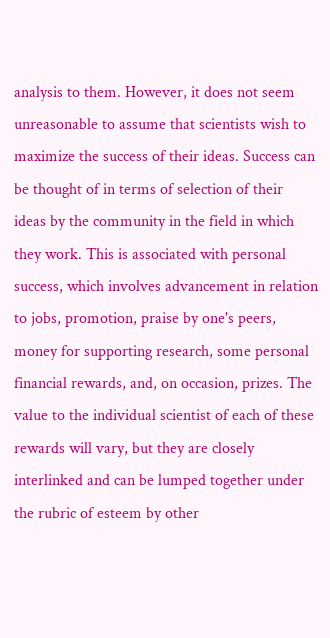analysis to them. However, it does not seem unreasonable to assume that scientists wish to maximize the success of their ideas. Success can be thought of in terms of selection of their ideas by the community in the field in which they work. This is associated with personal success, which involves advancement in relation to jobs, promotion, praise by one's peers, money for supporting research, some personal financial rewards, and, on occasion, prizes. The value to the individual scientist of each of these rewards will vary, but they are closely interlinked and can be lumped together under the rubric of esteem by other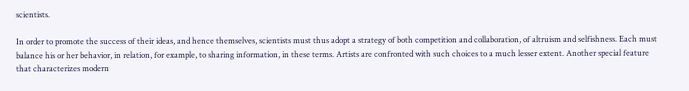scientists.

In order to promote the success of their ideas, and hence themselves, scientists must thus adopt a strategy of both competition and collaboration, of altruism and selfishness. Each must balance his or her behavior, in relation, for example, to sharing information, in these terms. Artists are confronted with such choices to a much lesser extent. Another special feature that characterizes modern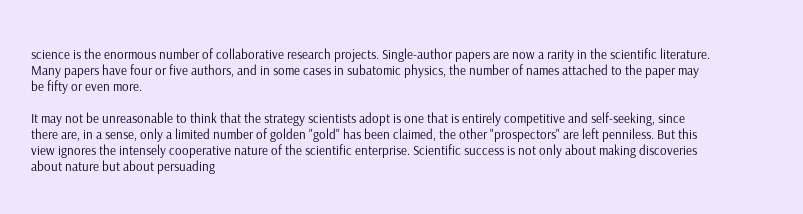science is the enormous number of collaborative research projects. Single-author papers are now a rarity in the scientific literature. Many papers have four or five authors, and in some cases in subatomic physics, the number of names attached to the paper may be fifty or even more.

It may not be unreasonable to think that the strategy scientists adopt is one that is entirely competitive and self-seeking, since there are, in a sense, only a limited number of golden "gold" has been claimed, the other "prospectors" are left penniless. But this view ignores the intensely cooperative nature of the scientific enterprise. Scientific success is not only about making discoveries about nature but about persuading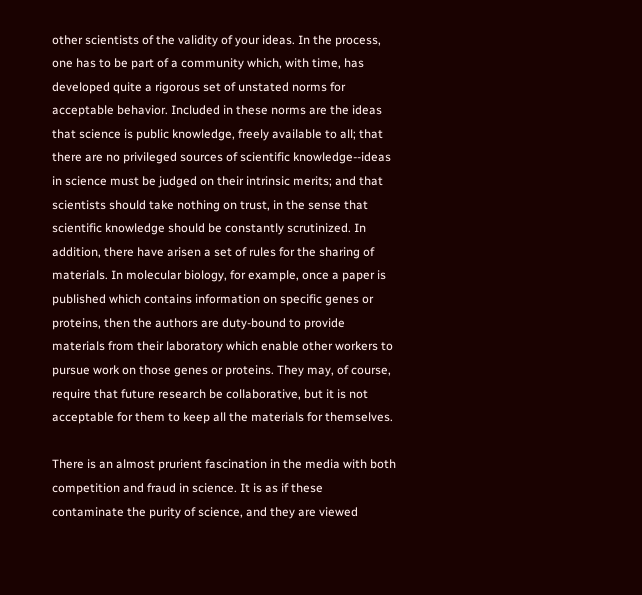other scientists of the validity of your ideas. In the process, one has to be part of a community which, with time, has developed quite a rigorous set of unstated norms for acceptable behavior. Included in these norms are the ideas that science is public knowledge, freely available to all; that there are no privileged sources of scientific knowledge--ideas in science must be judged on their intrinsic merits; and that scientists should take nothing on trust, in the sense that scientific knowledge should be constantly scrutinized. In addition, there have arisen a set of rules for the sharing of materials. In molecular biology, for example, once a paper is published which contains information on specific genes or proteins, then the authors are duty-bound to provide materials from their laboratory which enable other workers to pursue work on those genes or proteins. They may, of course, require that future research be collaborative, but it is not acceptable for them to keep all the materials for themselves.

There is an almost prurient fascination in the media with both competition and fraud in science. It is as if these contaminate the purity of science, and they are viewed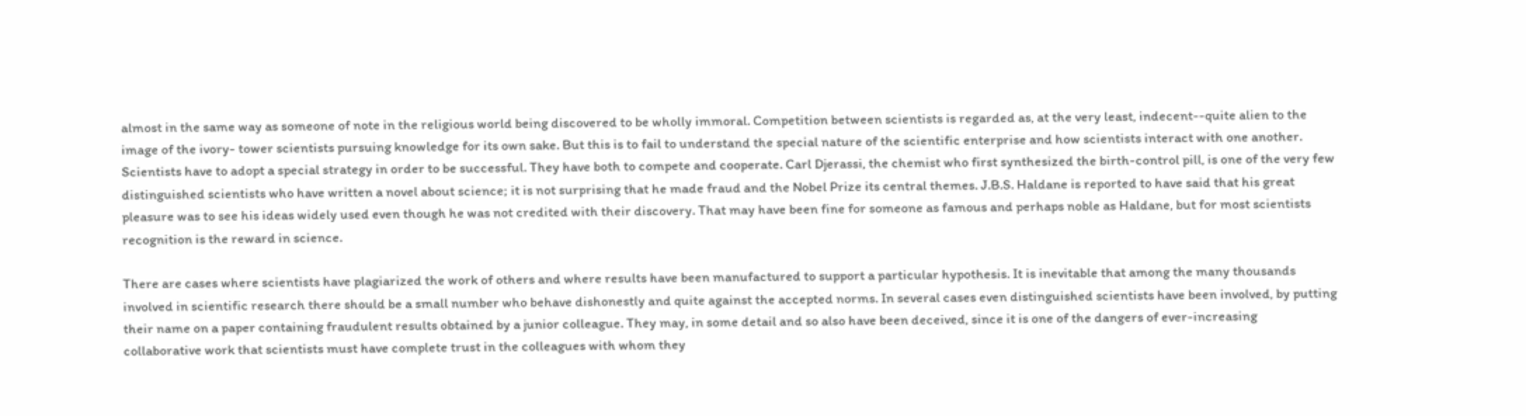almost in the same way as someone of note in the religious world being discovered to be wholly immoral. Competition between scientists is regarded as, at the very least, indecent--quite alien to the image of the ivory- tower scientists pursuing knowledge for its own sake. But this is to fail to understand the special nature of the scientific enterprise and how scientists interact with one another. Scientists have to adopt a special strategy in order to be successful. They have both to compete and cooperate. Carl Djerassi, the chemist who first synthesized the birth-control pill, is one of the very few distinguished scientists who have written a novel about science; it is not surprising that he made fraud and the Nobel Prize its central themes. J.B.S. Haldane is reported to have said that his great pleasure was to see his ideas widely used even though he was not credited with their discovery. That may have been fine for someone as famous and perhaps noble as Haldane, but for most scientists recognition is the reward in science.

There are cases where scientists have plagiarized the work of others and where results have been manufactured to support a particular hypothesis. It is inevitable that among the many thousands involved in scientific research there should be a small number who behave dishonestly and quite against the accepted norms. In several cases even distinguished scientists have been involved, by putting their name on a paper containing fraudulent results obtained by a junior colleague. They may, in some detail and so also have been deceived, since it is one of the dangers of ever-increasing collaborative work that scientists must have complete trust in the colleagues with whom they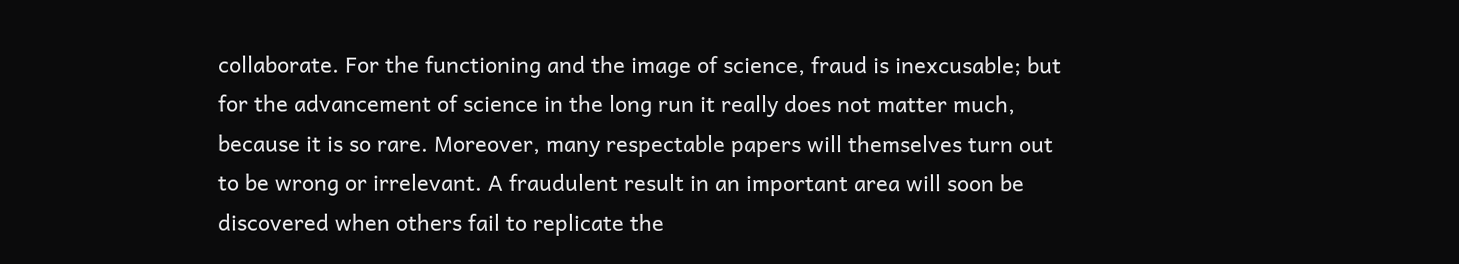collaborate. For the functioning and the image of science, fraud is inexcusable; but for the advancement of science in the long run it really does not matter much, because it is so rare. Moreover, many respectable papers will themselves turn out to be wrong or irrelevant. A fraudulent result in an important area will soon be discovered when others fail to replicate the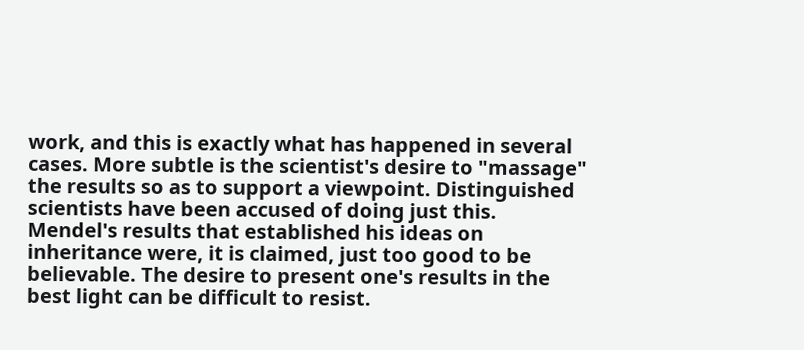work, and this is exactly what has happened in several cases. More subtle is the scientist's desire to "massage" the results so as to support a viewpoint. Distinguished scientists have been accused of doing just this. Mendel's results that established his ideas on inheritance were, it is claimed, just too good to be believable. The desire to present one's results in the best light can be difficult to resist.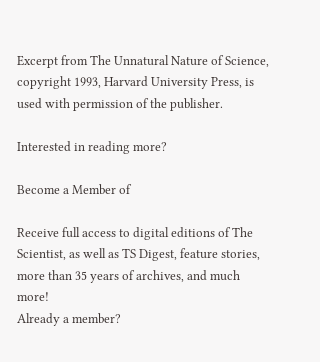Excerpt from The Unnatural Nature of Science, copyright 1993, Harvard University Press, is used with permission of the publisher.

Interested in reading more?

Become a Member of

Receive full access to digital editions of The Scientist, as well as TS Digest, feature stories, more than 35 years of archives, and much more!
Already a member?